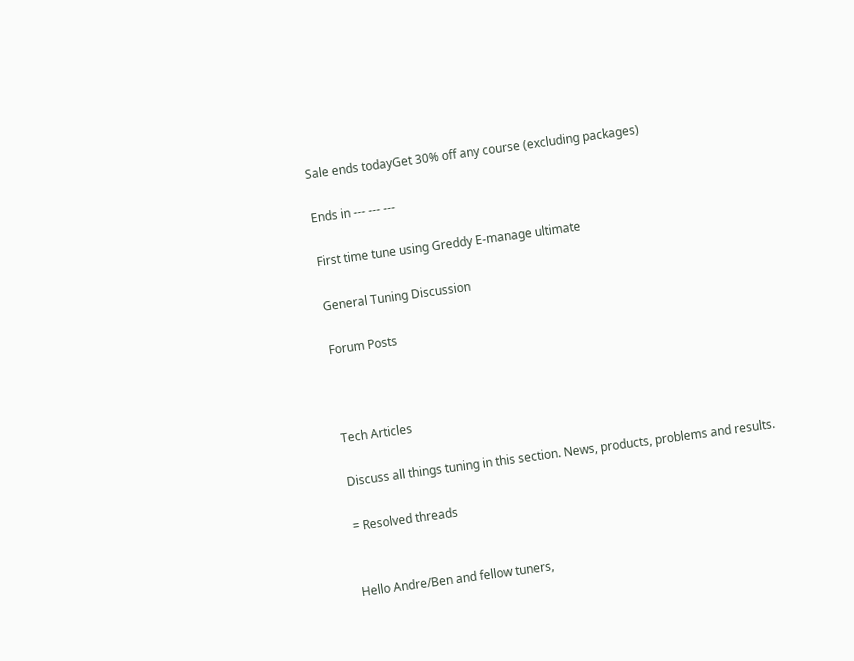Sale ends todayGet 30% off any course (excluding packages)

Ends in --- --- ---

First time tune using Greddy E-manage ultimate

General Tuning Discussion

Forum Posts



Tech Articles

Discuss all things tuning in this section. News, products, problems and results.

= Resolved threads


Hello Andre/Ben and fellow tuners,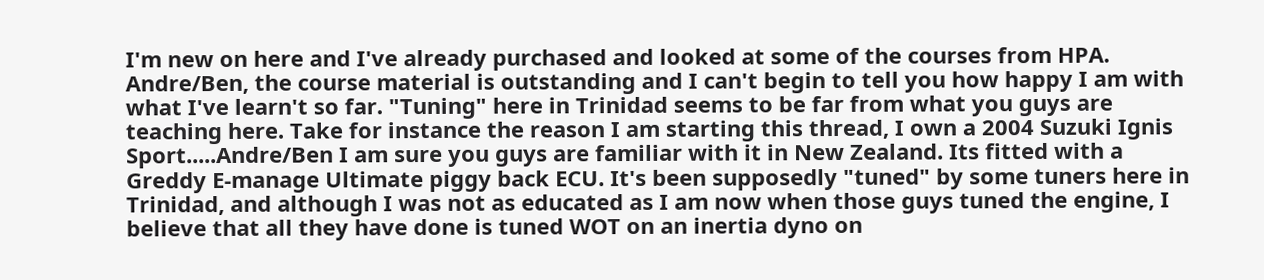I'm new on here and I've already purchased and looked at some of the courses from HPA. Andre/Ben, the course material is outstanding and I can't begin to tell you how happy I am with what I've learn't so far. "Tuning" here in Trinidad seems to be far from what you guys are teaching here. Take for instance the reason I am starting this thread, I own a 2004 Suzuki Ignis Sport.....Andre/Ben I am sure you guys are familiar with it in New Zealand. Its fitted with a Greddy E-manage Ultimate piggy back ECU. It's been supposedly "tuned" by some tuners here in Trinidad, and although I was not as educated as I am now when those guys tuned the engine, I believe that all they have done is tuned WOT on an inertia dyno on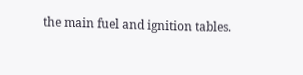the main fuel and ignition tables.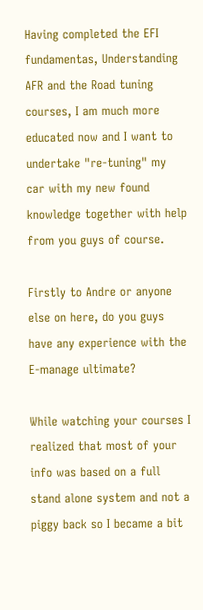Having completed the EFI fundamentas, Understanding AFR and the Road tuning courses, I am much more educated now and I want to undertake "re-tuning" my car with my new found knowledge together with help from you guys of course.

Firstly to Andre or anyone else on here, do you guys have any experience with the E-manage ultimate?

While watching your courses I realized that most of your info was based on a full stand alone system and not a piggy back so I became a bit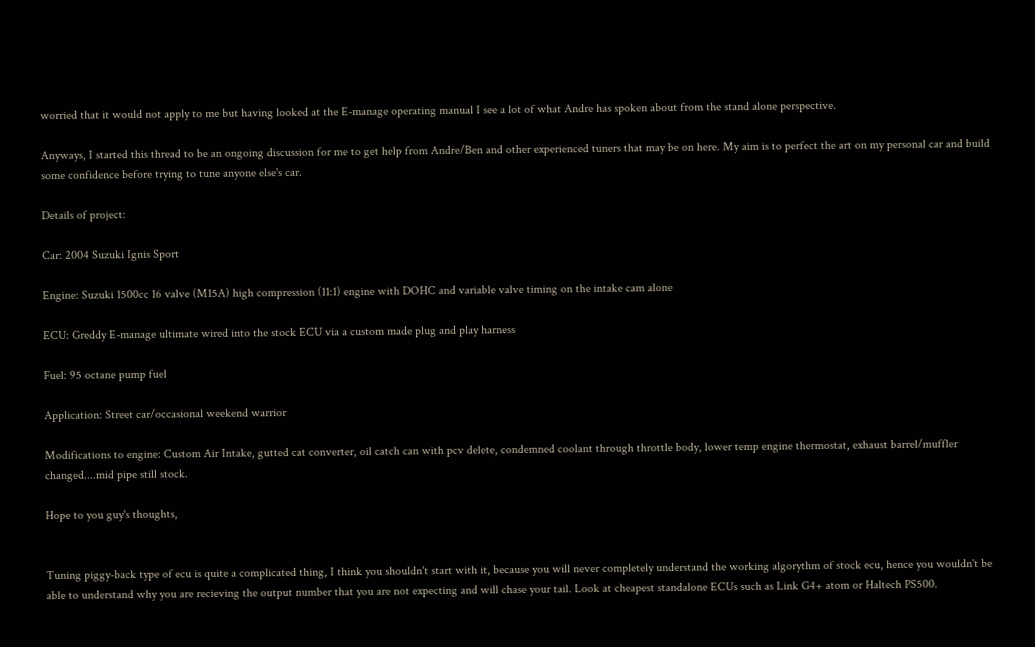worried that it would not apply to me but having looked at the E-manage operating manual I see a lot of what Andre has spoken about from the stand alone perspective.

Anyways, I started this thread to be an ongoing discussion for me to get help from Andre/Ben and other experienced tuners that may be on here. My aim is to perfect the art on my personal car and build some confidence before trying to tune anyone else's car.

Details of project:

Car: 2004 Suzuki Ignis Sport

Engine: Suzuki 1500cc 16 valve (M15A) high compression (11:1) engine with DOHC and variable valve timing on the intake cam alone

ECU: Greddy E-manage ultimate wired into the stock ECU via a custom made plug and play harness

Fuel: 95 octane pump fuel

Application: Street car/occasional weekend warrior

Modifications to engine: Custom Air Intake, gutted cat converter, oil catch can with pcv delete, condemned coolant through throttle body, lower temp engine thermostat, exhaust barrel/muffler changed....mid pipe still stock.

Hope to you guy's thoughts,


Tuning piggy-back type of ecu is quite a complicated thing, I think you shouldn't start with it, because you will never completely understand the working algorythm of stock ecu, hence you wouldn't be able to understand why you are recieving the output number that you are not expecting and will chase your tail. Look at cheapest standalone ECUs such as Link G4+ atom or Haltech PS500.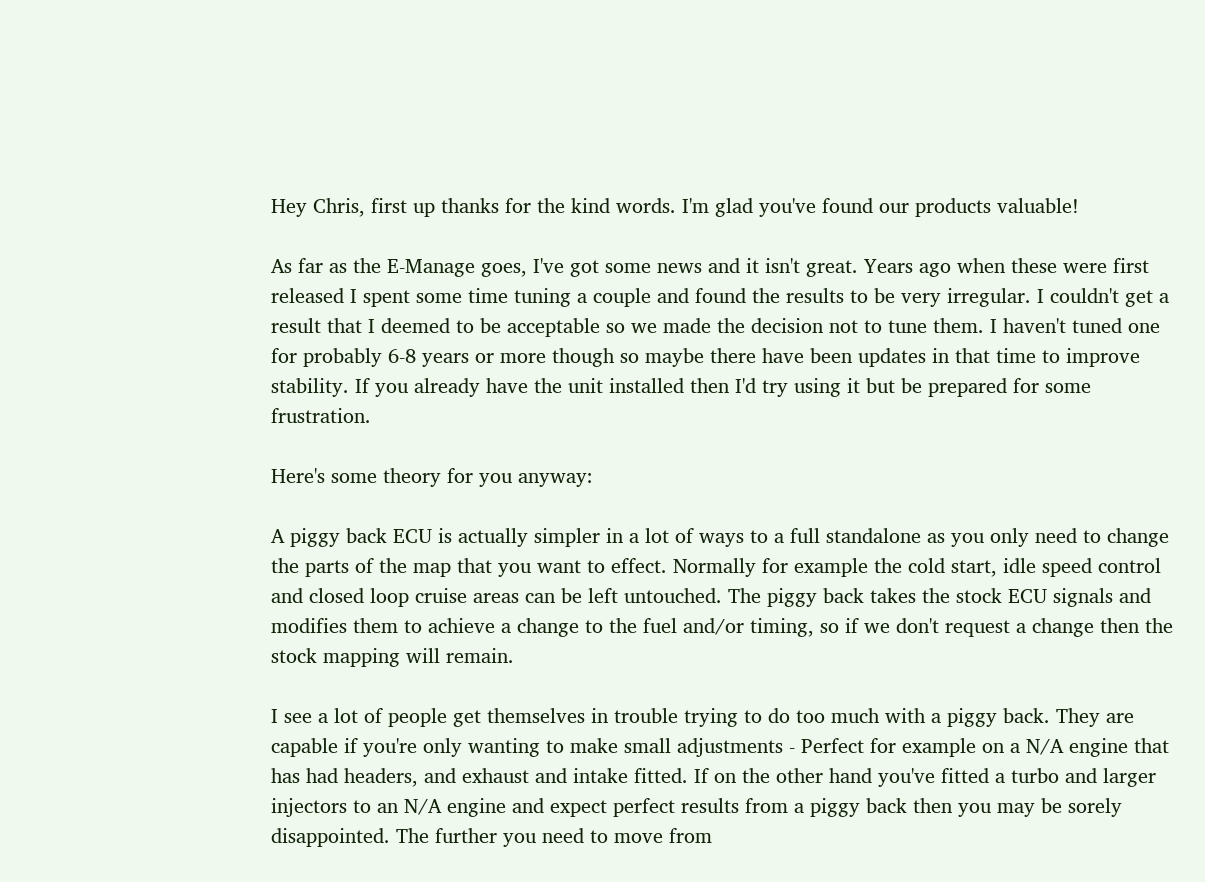Hey Chris, first up thanks for the kind words. I'm glad you've found our products valuable!

As far as the E-Manage goes, I've got some news and it isn't great. Years ago when these were first released I spent some time tuning a couple and found the results to be very irregular. I couldn't get a result that I deemed to be acceptable so we made the decision not to tune them. I haven't tuned one for probably 6-8 years or more though so maybe there have been updates in that time to improve stability. If you already have the unit installed then I'd try using it but be prepared for some frustration.

Here's some theory for you anyway:

A piggy back ECU is actually simpler in a lot of ways to a full standalone as you only need to change the parts of the map that you want to effect. Normally for example the cold start, idle speed control and closed loop cruise areas can be left untouched. The piggy back takes the stock ECU signals and modifies them to achieve a change to the fuel and/or timing, so if we don't request a change then the stock mapping will remain.

I see a lot of people get themselves in trouble trying to do too much with a piggy back. They are capable if you're only wanting to make small adjustments - Perfect for example on a N/A engine that has had headers, and exhaust and intake fitted. If on the other hand you've fitted a turbo and larger injectors to an N/A engine and expect perfect results from a piggy back then you may be sorely disappointed. The further you need to move from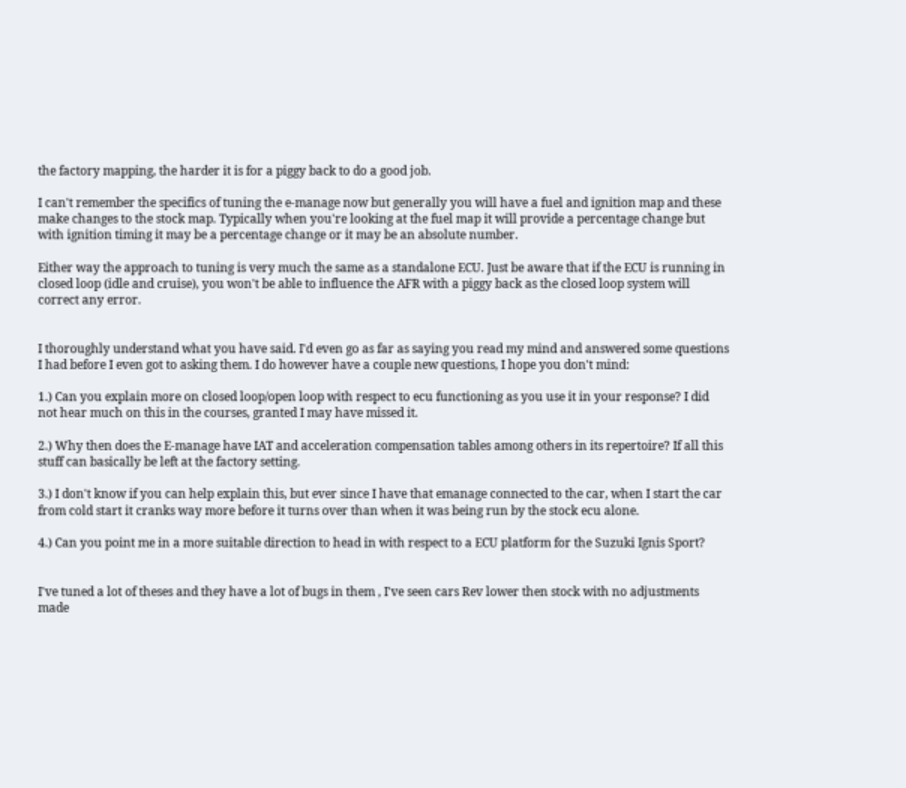the factory mapping, the harder it is for a piggy back to do a good job.

I can't remember the specifics of tuning the e-manage now but generally you will have a fuel and ignition map and these make changes to the stock map. Typically when you're looking at the fuel map it will provide a percentage change but with ignition timing it may be a percentage change or it may be an absolute number.

Either way the approach to tuning is very much the same as a standalone ECU. Just be aware that if the ECU is running in closed loop (idle and cruise), you won't be able to influence the AFR with a piggy back as the closed loop system will correct any error.


I thoroughly understand what you have said. I'd even go as far as saying you read my mind and answered some questions I had before I even got to asking them. I do however have a couple new questions, I hope you don't mind:

1.) Can you explain more on closed loop/open loop with respect to ecu functioning as you use it in your response? I did not hear much on this in the courses, granted I may have missed it.

2.) Why then does the E-manage have IAT and acceleration compensation tables among others in its repertoire? If all this stuff can basically be left at the factory setting.

3.) I don't know if you can help explain this, but ever since I have that emanage connected to the car, when I start the car from cold start it cranks way more before it turns over than when it was being run by the stock ecu alone.

4.) Can you point me in a more suitable direction to head in with respect to a ECU platform for the Suzuki Ignis Sport?


I've tuned a lot of theses and they have a lot of bugs in them , I've seen cars Rev lower then stock with no adjustments made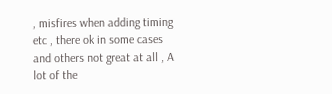, misfires when adding timing etc , there ok in some cases and others not great at all , A lot of the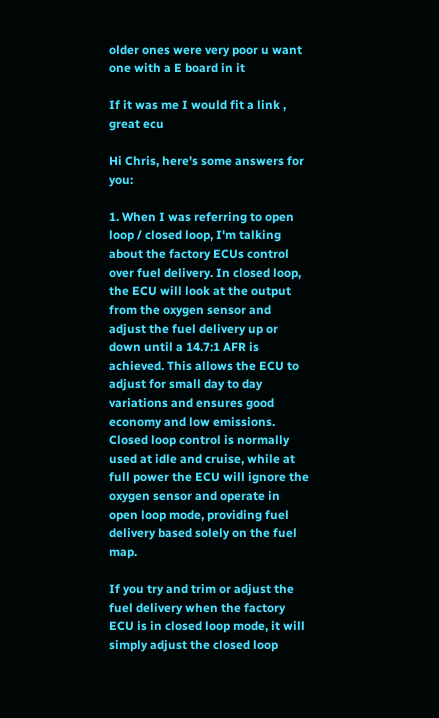older ones were very poor u want one with a E board in it

If it was me I would fit a link , great ecu

Hi Chris, here's some answers for you:

1. When I was referring to open loop / closed loop, I'm talking about the factory ECUs control over fuel delivery. In closed loop, the ECU will look at the output from the oxygen sensor and adjust the fuel delivery up or down until a 14.7:1 AFR is achieved. This allows the ECU to adjust for small day to day variations and ensures good economy and low emissions. Closed loop control is normally used at idle and cruise, while at full power the ECU will ignore the oxygen sensor and operate in open loop mode, providing fuel delivery based solely on the fuel map.

If you try and trim or adjust the fuel delivery when the factory ECU is in closed loop mode, it will simply adjust the closed loop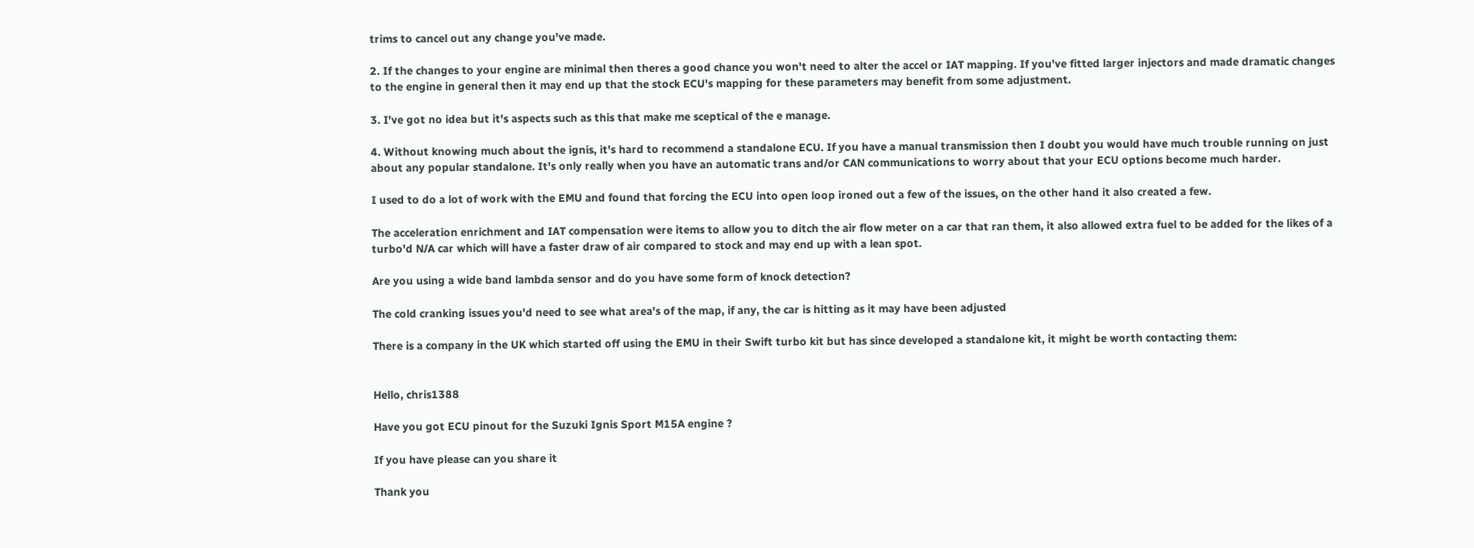trims to cancel out any change you've made.

2. If the changes to your engine are minimal then theres a good chance you won't need to alter the accel or IAT mapping. If you've fitted larger injectors and made dramatic changes to the engine in general then it may end up that the stock ECU's mapping for these parameters may benefit from some adjustment.

3. I've got no idea but it's aspects such as this that make me sceptical of the e manage.

4. Without knowing much about the ignis, it's hard to recommend a standalone ECU. If you have a manual transmission then I doubt you would have much trouble running on just about any popular standalone. It's only really when you have an automatic trans and/or CAN communications to worry about that your ECU options become much harder.

I used to do a lot of work with the EMU and found that forcing the ECU into open loop ironed out a few of the issues, on the other hand it also created a few.

The acceleration enrichment and IAT compensation were items to allow you to ditch the air flow meter on a car that ran them, it also allowed extra fuel to be added for the likes of a turbo'd N/A car which will have a faster draw of air compared to stock and may end up with a lean spot.

Are you using a wide band lambda sensor and do you have some form of knock detection?

The cold cranking issues you'd need to see what area's of the map, if any, the car is hitting as it may have been adjusted

There is a company in the UK which started off using the EMU in their Swift turbo kit but has since developed a standalone kit, it might be worth contacting them:


Hello, chris1388

Have you got ECU pinout for the Suzuki Ignis Sport M15A engine ?

If you have please can you share it

Thank you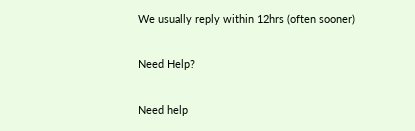We usually reply within 12hrs (often sooner)

Need Help?

Need help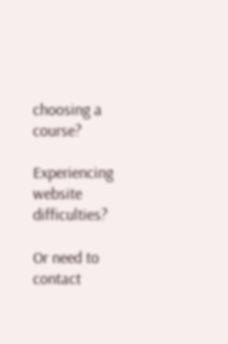choosing a course?

Experiencing website difficulties?

Or need to contact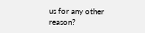us for any other reason?